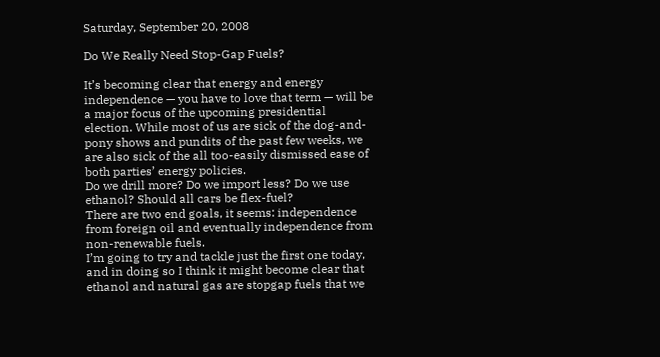Saturday, September 20, 2008

Do We Really Need Stop-Gap Fuels?

It’s becoming clear that energy and energy independence — you have to love that term — will be a major focus of the upcoming presidential election. While most of us are sick of the dog-and-pony shows and pundits of the past few weeks, we are also sick of the all too-easily dismissed ease of both parties’ energy policies.
Do we drill more? Do we import less? Do we use ethanol? Should all cars be flex-fuel?
There are two end goals, it seems: independence from foreign oil and eventually independence from non-renewable fuels.
I’m going to try and tackle just the first one today, and in doing so I think it might become clear that ethanol and natural gas are stopgap fuels that we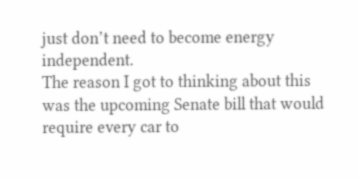just don’t need to become energy independent.
The reason I got to thinking about this was the upcoming Senate bill that would require every car to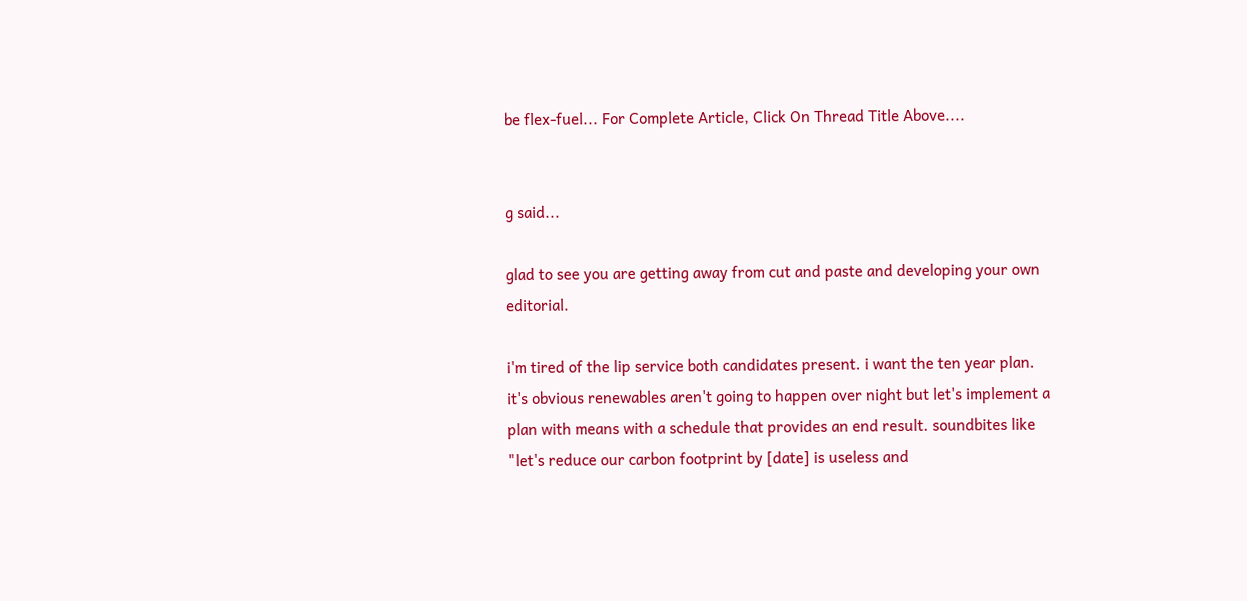be flex-fuel... For Complete Article, Click On Thread Title Above....


g said...

glad to see you are getting away from cut and paste and developing your own editorial.

i'm tired of the lip service both candidates present. i want the ten year plan. it's obvious renewables aren't going to happen over night but let's implement a plan with means with a schedule that provides an end result. soundbites like "let's reduce our carbon footprint by [date] is useless and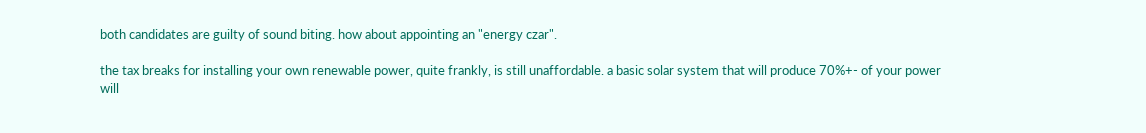both candidates are guilty of sound biting. how about appointing an "energy czar".

the tax breaks for installing your own renewable power, quite frankly, is still unaffordable. a basic solar system that will produce 70%+- of your power will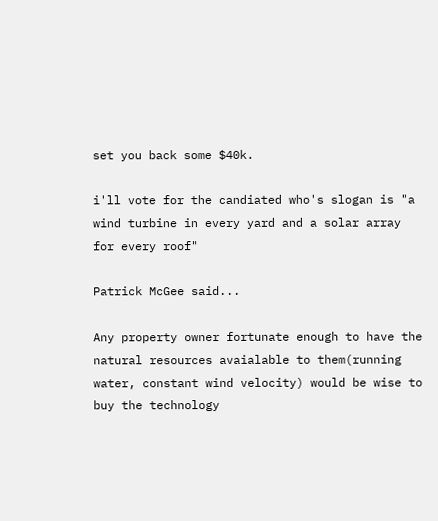set you back some $40k.

i'll vote for the candiated who's slogan is "a wind turbine in every yard and a solar array for every roof"

Patrick McGee said...

Any property owner fortunate enough to have the natural resources avaialable to them(running water, constant wind velocity) would be wise to buy the technology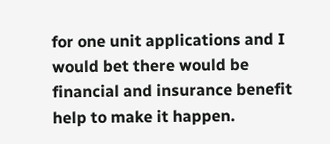for one unit applications and I would bet there would be financial and insurance benefit help to make it happen.